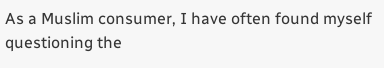As a Muslim consumer, I have often found myself questioning the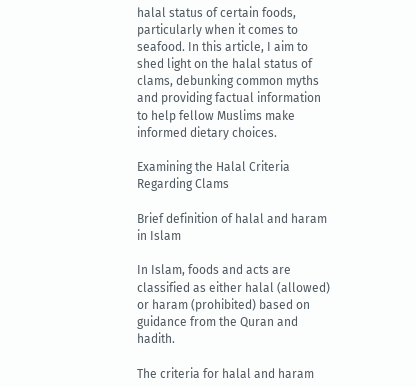halal status of certain foods, particularly when it comes to seafood. In this article, I aim to shed light on the halal status of clams, debunking common myths and providing factual information to help fellow Muslims make informed dietary choices.

Examining the Halal Criteria Regarding Clams

Brief definition of halal and haram in Islam

In Islam, foods and acts are classified as either halal (allowed) or haram (prohibited) based on guidance from the Quran and hadith.

The criteria for halal and haram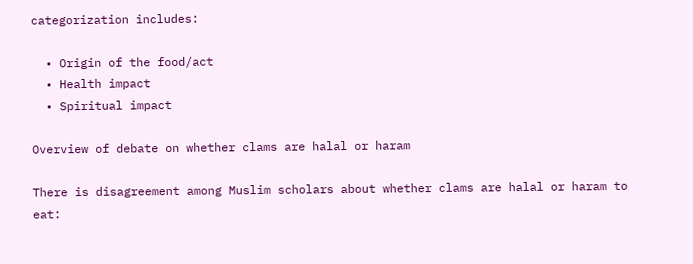categorization includes:

  • Origin of the food/act
  • Health impact
  • Spiritual impact

Overview of debate on whether clams are halal or haram

There is disagreement among Muslim scholars about whether clams are halal or haram to eat: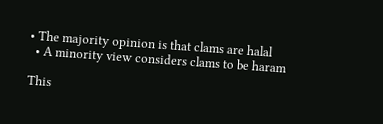• The majority opinion is that clams are halal
  • A minority view considers clams to be haram

This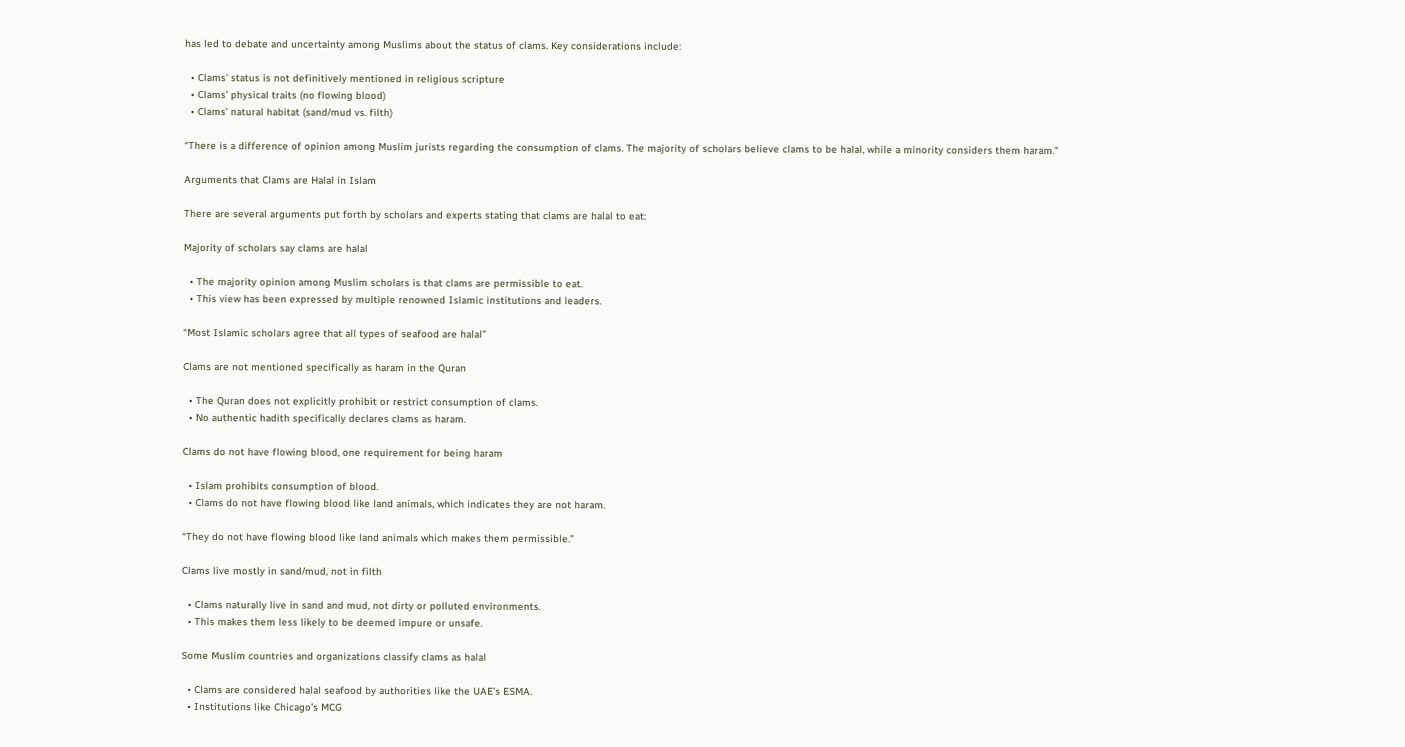has led to debate and uncertainty among Muslims about the status of clams. Key considerations include:

  • Clams’ status is not definitively mentioned in religious scripture
  • Clams’ physical traits (no flowing blood)
  • Clams’ natural habitat (sand/mud vs. filth)

“There is a difference of opinion among Muslim jurists regarding the consumption of clams. The majority of scholars believe clams to be halal, while a minority considers them haram.”

Arguments that Clams are Halal in Islam

There are several arguments put forth by scholars and experts stating that clams are halal to eat:

Majority of scholars say clams are halal

  • The majority opinion among Muslim scholars is that clams are permissible to eat.
  • This view has been expressed by multiple renowned Islamic institutions and leaders.

“Most Islamic scholars agree that all types of seafood are halal”

Clams are not mentioned specifically as haram in the Quran

  • The Quran does not explicitly prohibit or restrict consumption of clams.
  • No authentic hadith specifically declares clams as haram.

Clams do not have flowing blood, one requirement for being haram

  • Islam prohibits consumption of blood.
  • Clams do not have flowing blood like land animals, which indicates they are not haram.

“They do not have flowing blood like land animals which makes them permissible.”

Clams live mostly in sand/mud, not in filth

  • Clams naturally live in sand and mud, not dirty or polluted environments.
  • This makes them less likely to be deemed impure or unsafe.

Some Muslim countries and organizations classify clams as halal

  • Clams are considered halal seafood by authorities like the UAE’s ESMA.
  • Institutions like Chicago’s MCG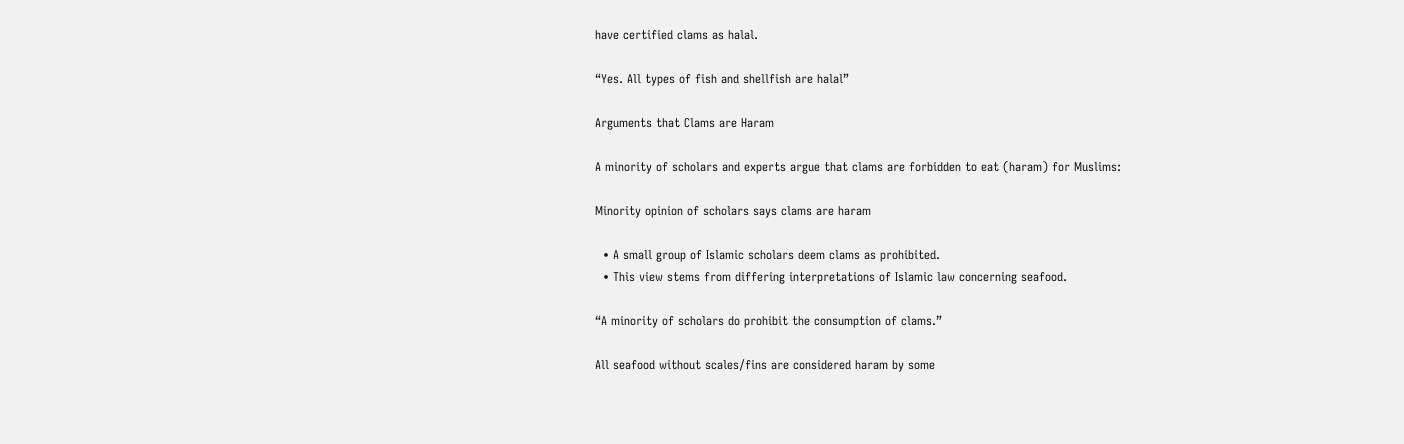have certified clams as halal.

“Yes. All types of fish and shellfish are halal”

Arguments that Clams are Haram

A minority of scholars and experts argue that clams are forbidden to eat (haram) for Muslims:

Minority opinion of scholars says clams are haram

  • A small group of Islamic scholars deem clams as prohibited.
  • This view stems from differing interpretations of Islamic law concerning seafood.

“A minority of scholars do prohibit the consumption of clams.”

All seafood without scales/fins are considered haram by some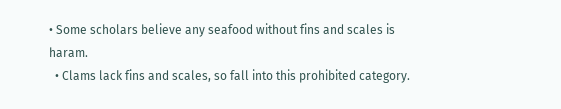• Some scholars believe any seafood without fins and scales is haram.
  • Clams lack fins and scales, so fall into this prohibited category.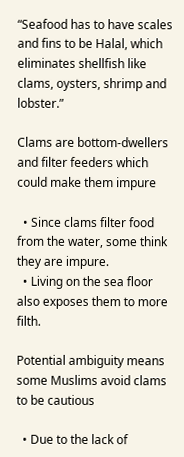“Seafood has to have scales and fins to be Halal, which eliminates shellfish like clams, oysters, shrimp and lobster.”

Clams are bottom-dwellers and filter feeders which could make them impure

  • Since clams filter food from the water, some think they are impure.
  • Living on the sea floor also exposes them to more filth.

Potential ambiguity means some Muslims avoid clams to be cautious

  • Due to the lack of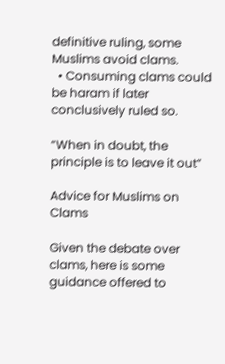definitive ruling, some Muslims avoid clams.
  • Consuming clams could be haram if later conclusively ruled so.

“When in doubt, the principle is to leave it out”

Advice for Muslims on Clams

Given the debate over clams, here is some guidance offered to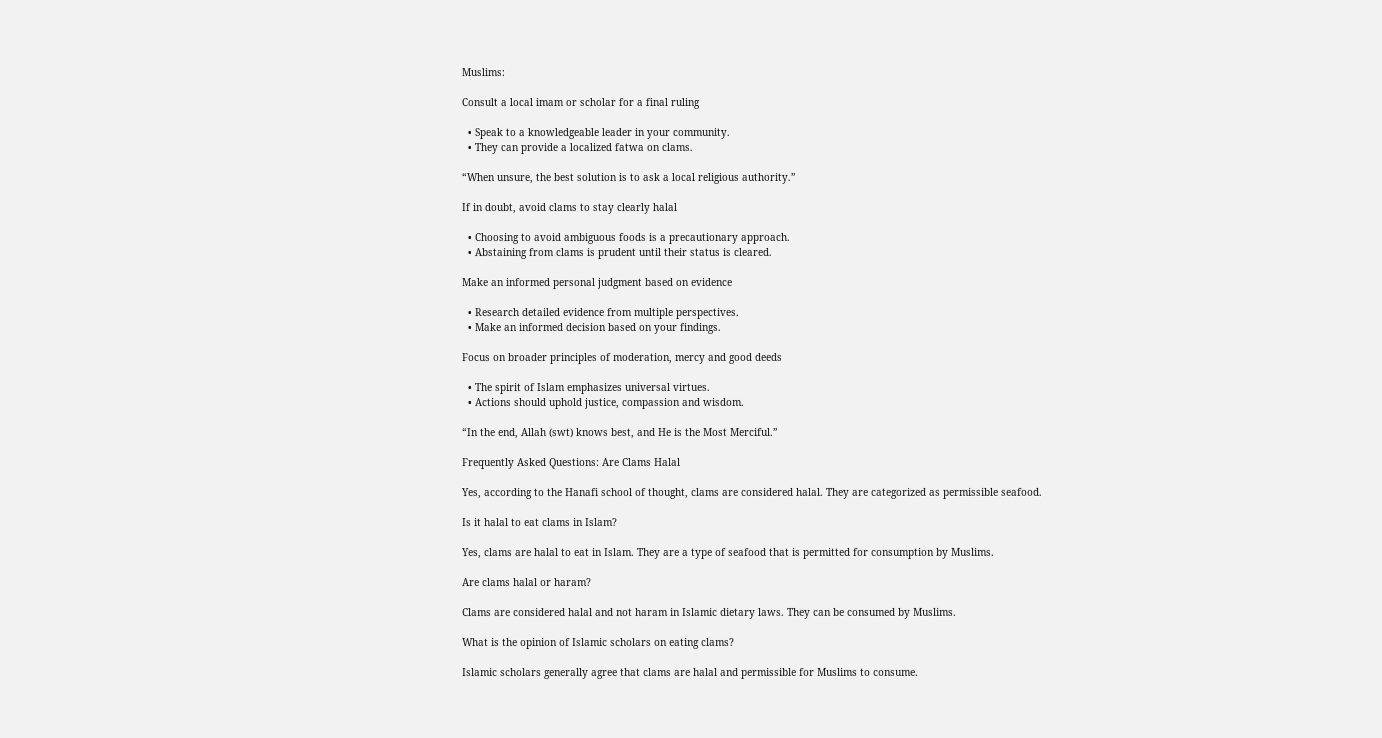Muslims:

Consult a local imam or scholar for a final ruling

  • Speak to a knowledgeable leader in your community.
  • They can provide a localized fatwa on clams.

“When unsure, the best solution is to ask a local religious authority.”

If in doubt, avoid clams to stay clearly halal

  • Choosing to avoid ambiguous foods is a precautionary approach.
  • Abstaining from clams is prudent until their status is cleared.

Make an informed personal judgment based on evidence

  • Research detailed evidence from multiple perspectives.
  • Make an informed decision based on your findings.

Focus on broader principles of moderation, mercy and good deeds

  • The spirit of Islam emphasizes universal virtues.
  • Actions should uphold justice, compassion and wisdom.

“In the end, Allah (swt) knows best, and He is the Most Merciful.”

Frequently Asked Questions: Are Clams Halal

Yes, according to the Hanafi school of thought, clams are considered halal. They are categorized as permissible seafood.

Is it halal to eat clams in Islam?

Yes, clams are halal to eat in Islam. They are a type of seafood that is permitted for consumption by Muslims.

Are clams halal or haram?

Clams are considered halal and not haram in Islamic dietary laws. They can be consumed by Muslims.

What is the opinion of Islamic scholars on eating clams?

Islamic scholars generally agree that clams are halal and permissible for Muslims to consume.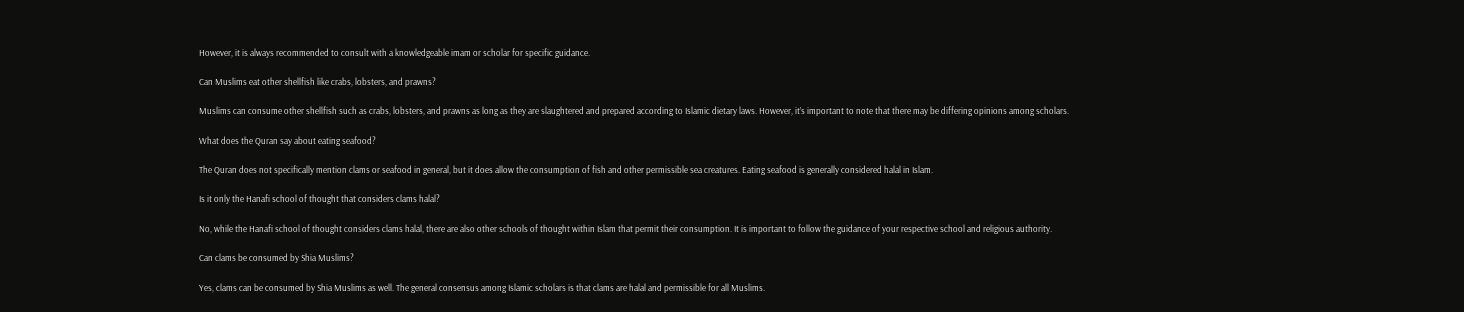However, it is always recommended to consult with a knowledgeable imam or scholar for specific guidance.

Can Muslims eat other shellfish like crabs, lobsters, and prawns?

Muslims can consume other shellfish such as crabs, lobsters, and prawns as long as they are slaughtered and prepared according to Islamic dietary laws. However, it’s important to note that there may be differing opinions among scholars.

What does the Quran say about eating seafood?

The Quran does not specifically mention clams or seafood in general, but it does allow the consumption of fish and other permissible sea creatures. Eating seafood is generally considered halal in Islam.

Is it only the Hanafi school of thought that considers clams halal?

No, while the Hanafi school of thought considers clams halal, there are also other schools of thought within Islam that permit their consumption. It is important to follow the guidance of your respective school and religious authority.

Can clams be consumed by Shia Muslims?

Yes, clams can be consumed by Shia Muslims as well. The general consensus among Islamic scholars is that clams are halal and permissible for all Muslims.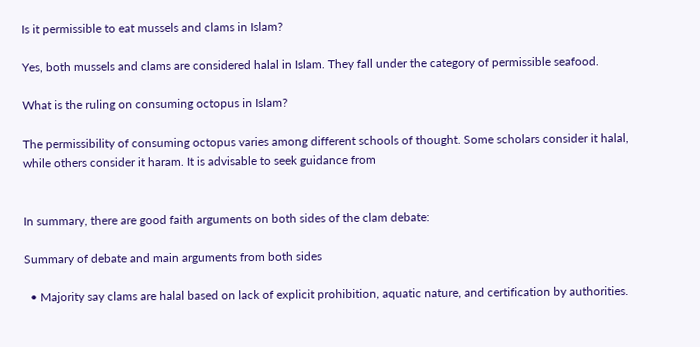Is it permissible to eat mussels and clams in Islam?

Yes, both mussels and clams are considered halal in Islam. They fall under the category of permissible seafood.

What is the ruling on consuming octopus in Islam?

The permissibility of consuming octopus varies among different schools of thought. Some scholars consider it halal, while others consider it haram. It is advisable to seek guidance from


In summary, there are good faith arguments on both sides of the clam debate:

Summary of debate and main arguments from both sides

  • Majority say clams are halal based on lack of explicit prohibition, aquatic nature, and certification by authorities.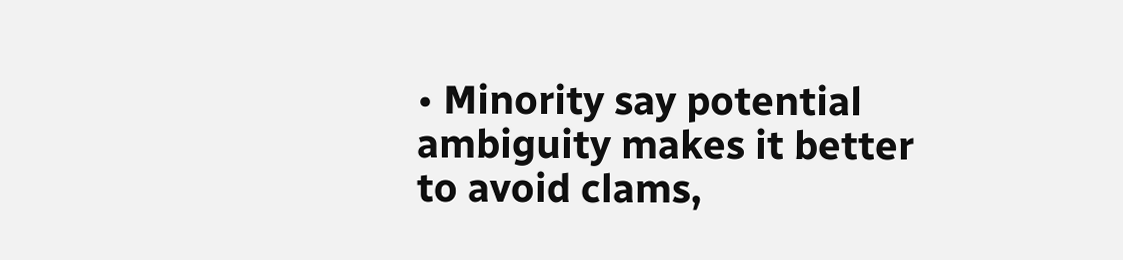• Minority say potential ambiguity makes it better to avoid clams,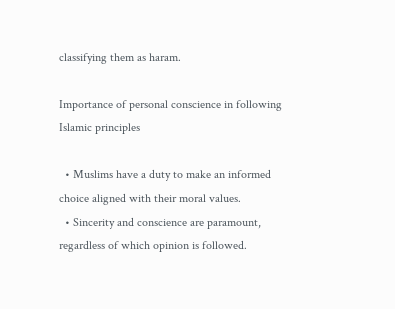classifying them as haram.

Importance of personal conscience in following Islamic principles

  • Muslims have a duty to make an informed choice aligned with their moral values.
  • Sincerity and conscience are paramount, regardless of which opinion is followed.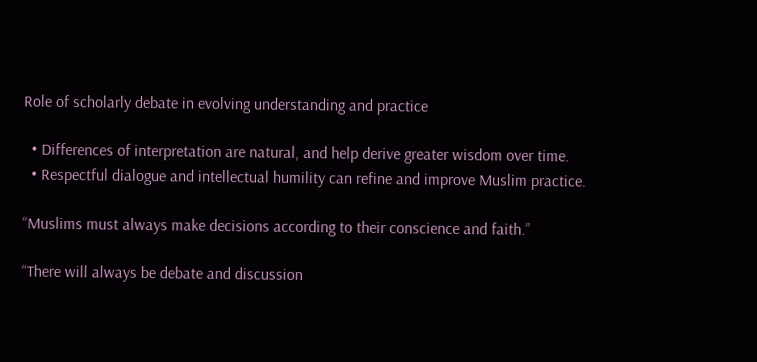Role of scholarly debate in evolving understanding and practice

  • Differences of interpretation are natural, and help derive greater wisdom over time.
  • Respectful dialogue and intellectual humility can refine and improve Muslim practice.

“Muslims must always make decisions according to their conscience and faith.”

“There will always be debate and discussion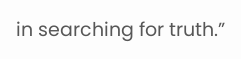in searching for truth.”